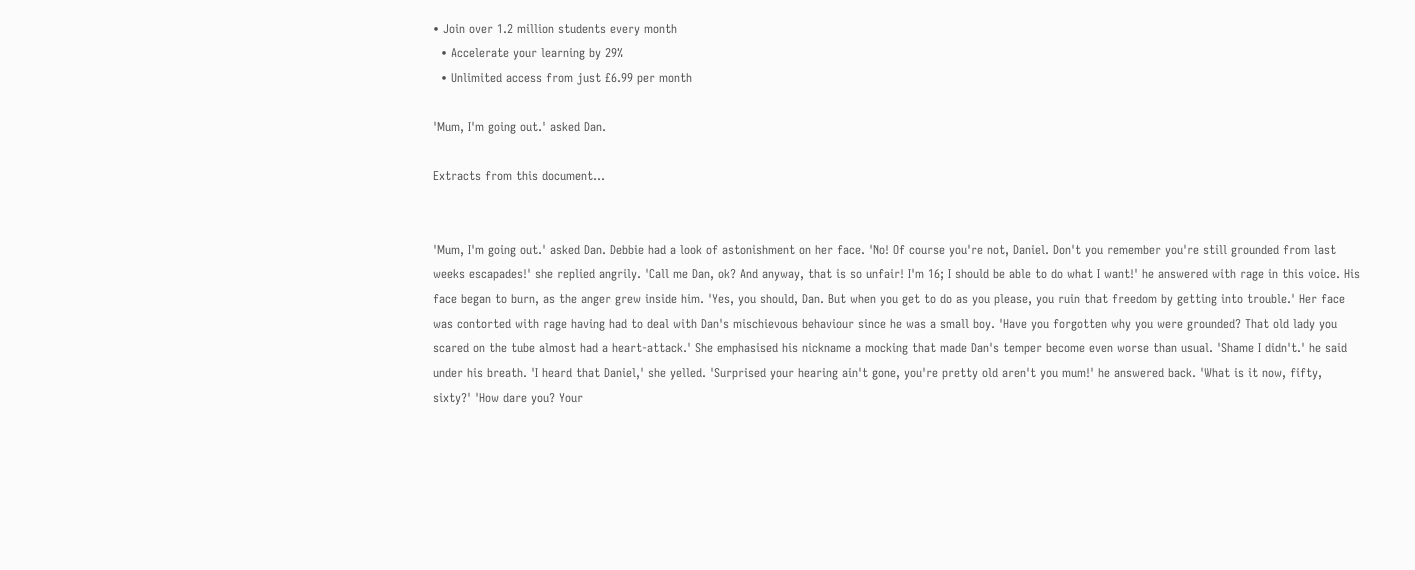• Join over 1.2 million students every month
  • Accelerate your learning by 29%
  • Unlimited access from just £6.99 per month

'Mum, I'm going out.' asked Dan.

Extracts from this document...


'Mum, I'm going out.' asked Dan. Debbie had a look of astonishment on her face. 'No! Of course you're not, Daniel. Don't you remember you're still grounded from last weeks escapades!' she replied angrily. 'Call me Dan, ok? And anyway, that is so unfair! I'm 16; I should be able to do what I want!' he answered with rage in this voice. His face began to burn, as the anger grew inside him. 'Yes, you should, Dan. But when you get to do as you please, you ruin that freedom by getting into trouble.' Her face was contorted with rage having had to deal with Dan's mischievous behaviour since he was a small boy. 'Have you forgotten why you were grounded? That old lady you scared on the tube almost had a heart-attack.' She emphasised his nickname a mocking that made Dan's temper become even worse than usual. 'Shame I didn't.' he said under his breath. 'I heard that Daniel,' she yelled. 'Surprised your hearing ain't gone, you're pretty old aren't you mum!' he answered back. 'What is it now, fifty, sixty?' 'How dare you? Your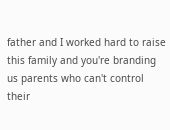father and I worked hard to raise this family and you're branding us parents who can't control their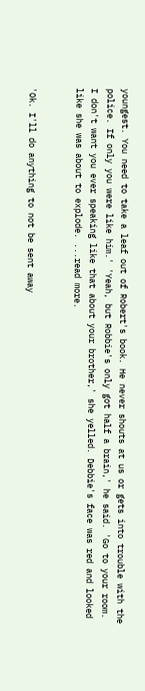youngest. You need to take a leaf out of Robert's book. He never shouts at us or gets into trouble with the police. If only you were like him.' 'Yeah, but Robbie's only got half a brain,' he said. 'Go to your room. I don't want you ever speaking like that about your brother,' she yelled. Debbie's face was red and looked like she was about to explode. ...read more.


'Ok. I'll do anything to not be sent away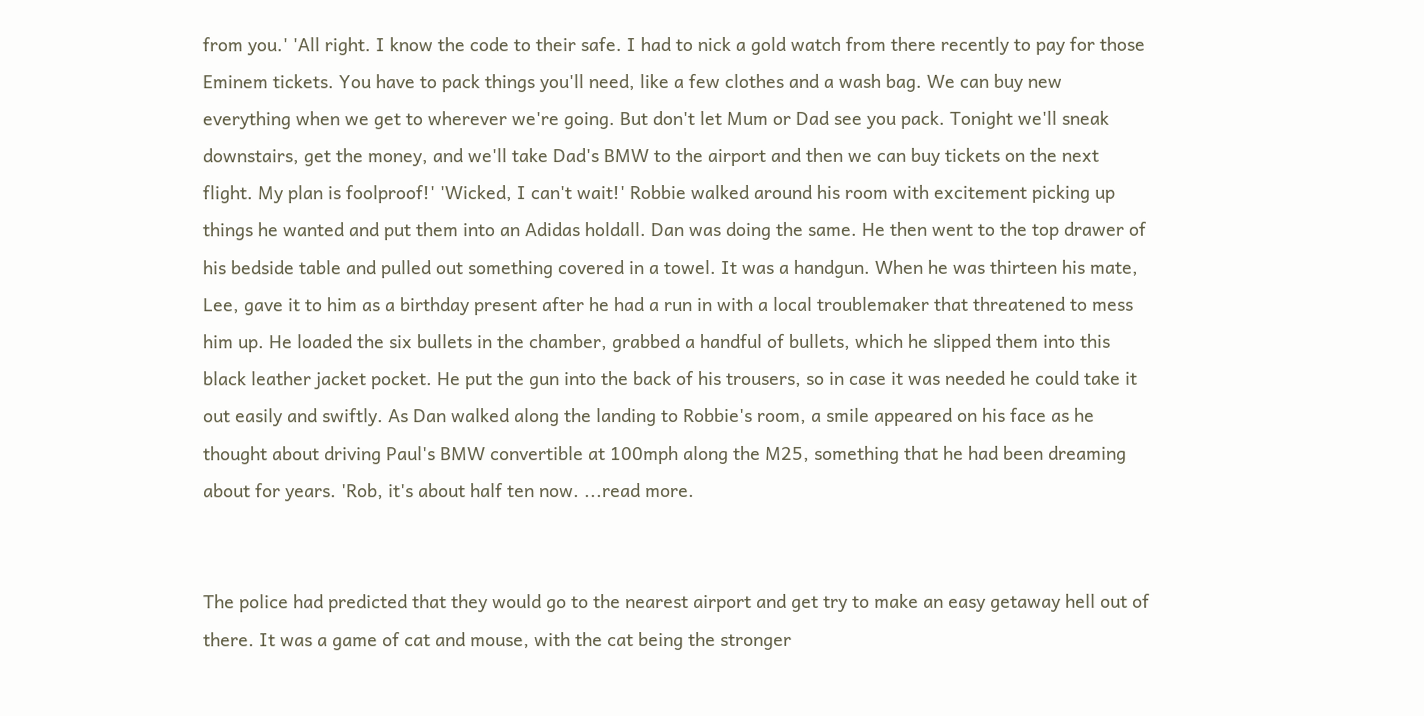from you.' 'All right. I know the code to their safe. I had to nick a gold watch from there recently to pay for those Eminem tickets. You have to pack things you'll need, like a few clothes and a wash bag. We can buy new everything when we get to wherever we're going. But don't let Mum or Dad see you pack. Tonight we'll sneak downstairs, get the money, and we'll take Dad's BMW to the airport and then we can buy tickets on the next flight. My plan is foolproof!' 'Wicked, I can't wait!' Robbie walked around his room with excitement picking up things he wanted and put them into an Adidas holdall. Dan was doing the same. He then went to the top drawer of his bedside table and pulled out something covered in a towel. It was a handgun. When he was thirteen his mate, Lee, gave it to him as a birthday present after he had a run in with a local troublemaker that threatened to mess him up. He loaded the six bullets in the chamber, grabbed a handful of bullets, which he slipped them into this black leather jacket pocket. He put the gun into the back of his trousers, so in case it was needed he could take it out easily and swiftly. As Dan walked along the landing to Robbie's room, a smile appeared on his face as he thought about driving Paul's BMW convertible at 100mph along the M25, something that he had been dreaming about for years. 'Rob, it's about half ten now. ...read more.


The police had predicted that they would go to the nearest airport and get try to make an easy getaway hell out of there. It was a game of cat and mouse, with the cat being the stronger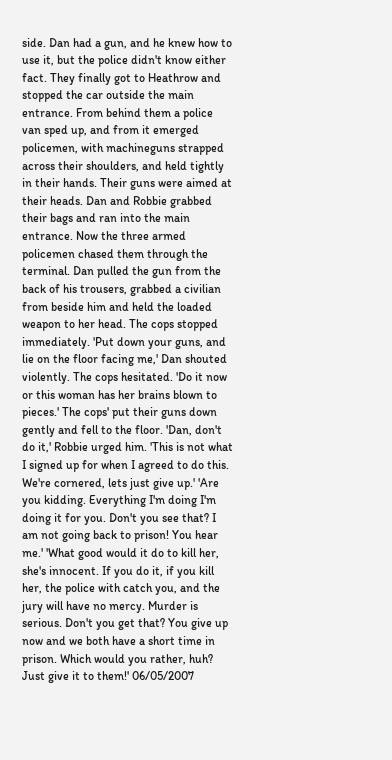side. Dan had a gun, and he knew how to use it, but the police didn't know either fact. They finally got to Heathrow and stopped the car outside the main entrance. From behind them a police van sped up, and from it emerged policemen, with machineguns strapped across their shoulders, and held tightly in their hands. Their guns were aimed at their heads. Dan and Robbie grabbed their bags and ran into the main entrance. Now the three armed policemen chased them through the terminal. Dan pulled the gun from the back of his trousers, grabbed a civilian from beside him and held the loaded weapon to her head. The cops stopped immediately. 'Put down your guns, and lie on the floor facing me,' Dan shouted violently. The cops hesitated. 'Do it now or this woman has her brains blown to pieces.' The cops' put their guns down gently and fell to the floor. 'Dan, don't do it,' Robbie urged him. 'This is not what I signed up for when I agreed to do this. We're cornered, lets just give up.' 'Are you kidding. Everything I'm doing I'm doing it for you. Don't you see that? I am not going back to prison! You hear me.' 'What good would it do to kill her, she's innocent. If you do it, if you kill her, the police with catch you, and the jury will have no mercy. Murder is serious. Don't you get that? You give up now and we both have a short time in prison. Which would you rather, huh? Just give it to them!' 06/05/2007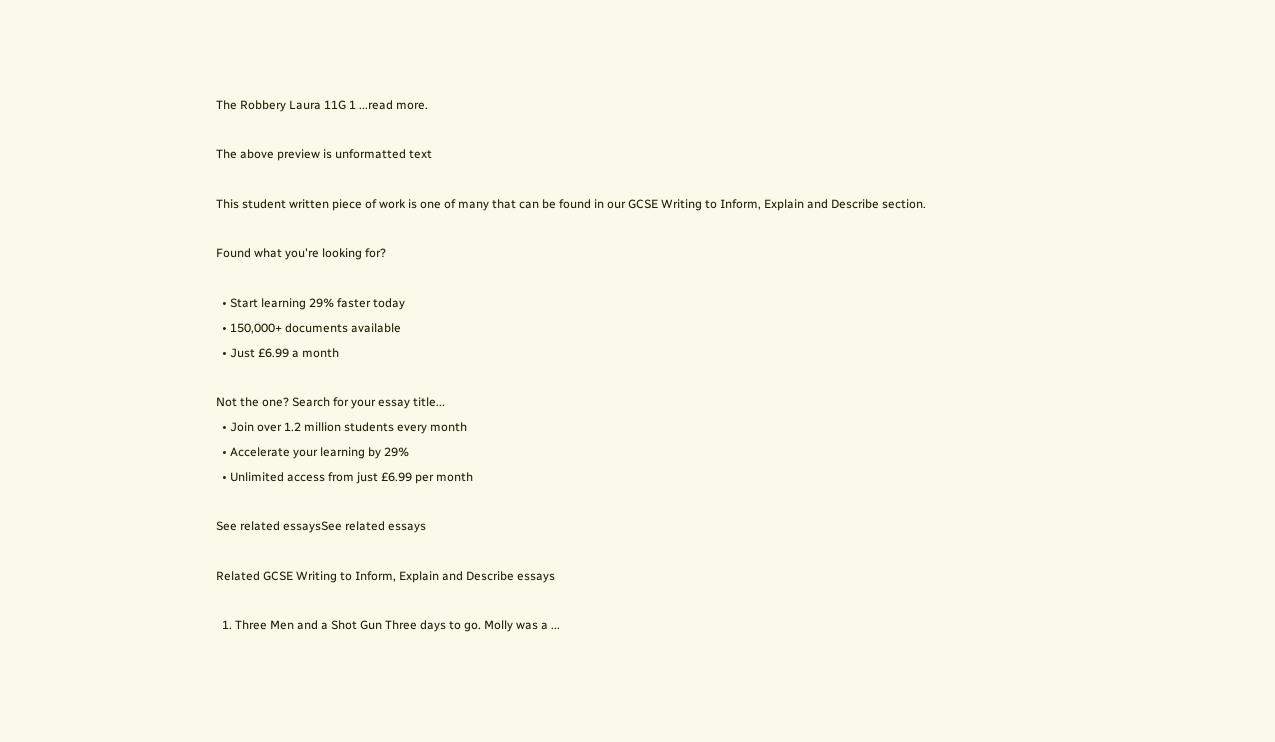The Robbery Laura 11G 1 ...read more.

The above preview is unformatted text

This student written piece of work is one of many that can be found in our GCSE Writing to Inform, Explain and Describe section.

Found what you're looking for?

  • Start learning 29% faster today
  • 150,000+ documents available
  • Just £6.99 a month

Not the one? Search for your essay title...
  • Join over 1.2 million students every month
  • Accelerate your learning by 29%
  • Unlimited access from just £6.99 per month

See related essaysSee related essays

Related GCSE Writing to Inform, Explain and Describe essays

  1. Three Men and a Shot Gun Three days to go. Molly was a ...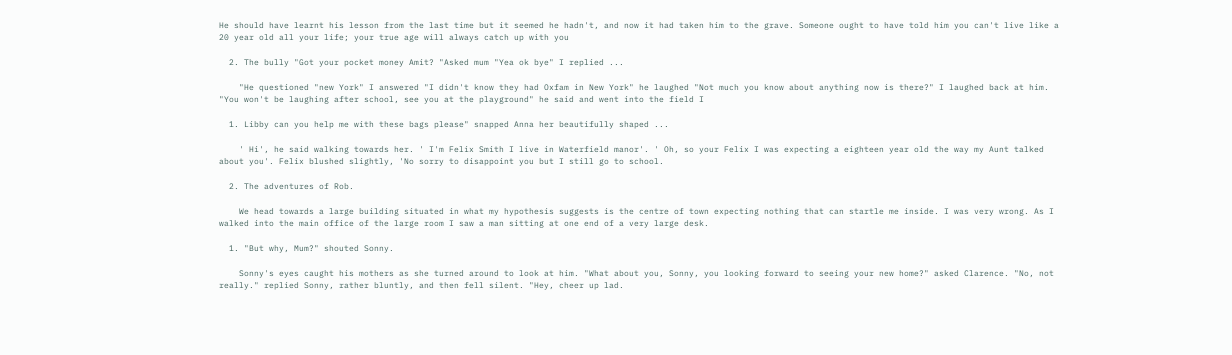He should have learnt his lesson from the last time but it seemed he hadn't, and now it had taken him to the grave. Someone ought to have told him you can't live like a 20 year old all your life; your true age will always catch up with you

  2. The bully "Got your pocket money Amit? "Asked mum "Yea ok bye" I replied ...

    "He questioned "new York" I answered "I didn't know they had Oxfam in New York" he laughed "Not much you know about anything now is there?" I laughed back at him. "You won't be laughing after school, see you at the playground" he said and went into the field I

  1. Libby can you help me with these bags please" snapped Anna her beautifully shaped ...

    ' Hi', he said walking towards her. ' I'm Felix Smith I live in Waterfield manor'. ' Oh, so your Felix I was expecting a eighteen year old the way my Aunt talked about you'. Felix blushed slightly, 'No sorry to disappoint you but I still go to school.

  2. The adventures of Rob.

    We head towards a large building situated in what my hypothesis suggests is the centre of town expecting nothing that can startle me inside. I was very wrong. As I walked into the main office of the large room I saw a man sitting at one end of a very large desk.

  1. "But why, Mum?" shouted Sonny.

    Sonny's eyes caught his mothers as she turned around to look at him. "What about you, Sonny, you looking forward to seeing your new home?" asked Clarence. "No, not really." replied Sonny, rather bluntly, and then fell silent. "Hey, cheer up lad.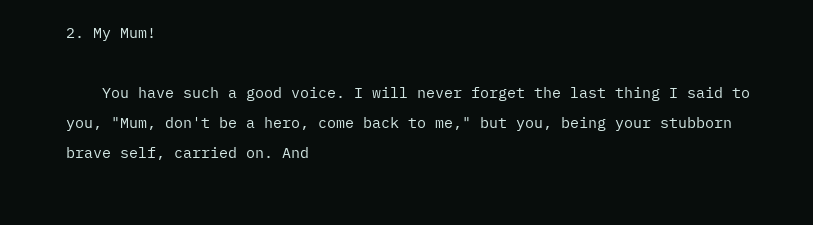2. My Mum!

    You have such a good voice. I will never forget the last thing I said to you, "Mum, don't be a hero, come back to me," but you, being your stubborn brave self, carried on. And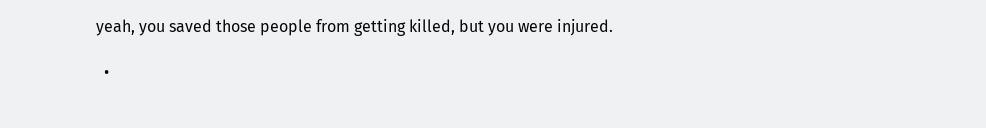yeah, you saved those people from getting killed, but you were injured.

  •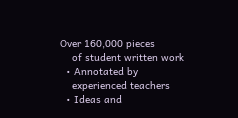Over 160,000 pieces
    of student written work
  • Annotated by
    experienced teachers
  • Ideas and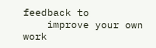feedback to
    improve your own work